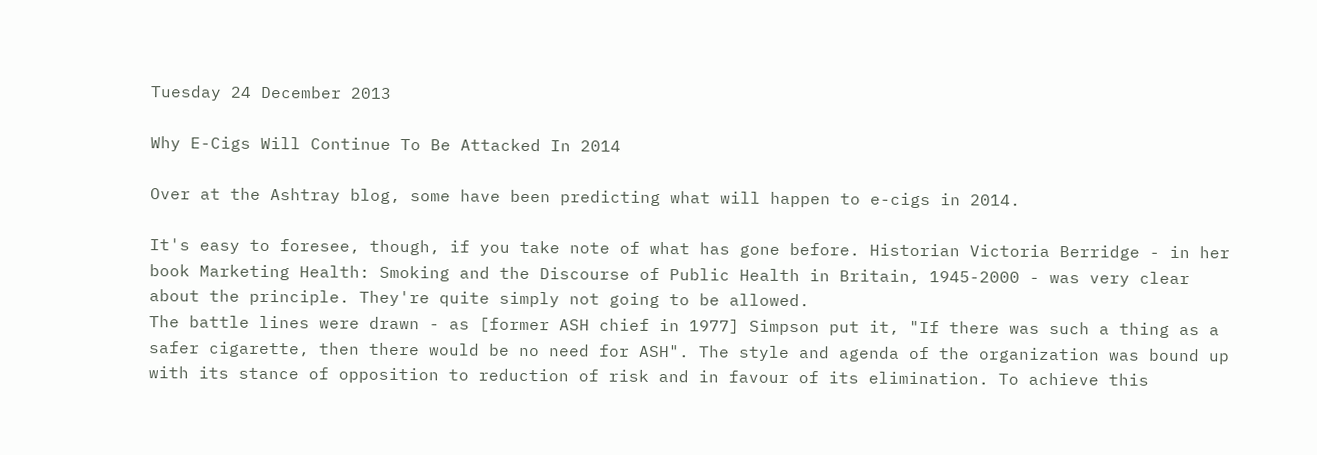Tuesday 24 December 2013

Why E-Cigs Will Continue To Be Attacked In 2014

Over at the Ashtray blog, some have been predicting what will happen to e-cigs in 2014.

It's easy to foresee, though, if you take note of what has gone before. Historian Victoria Berridge - in her book Marketing Health: Smoking and the Discourse of Public Health in Britain, 1945-2000 - was very clear about the principle. They're quite simply not going to be allowed.
The battle lines were drawn - as [former ASH chief in 1977] Simpson put it, "If there was such a thing as a safer cigarette, then there would be no need for ASH". The style and agenda of the organization was bound up with its stance of opposition to reduction of risk and in favour of its elimination. To achieve this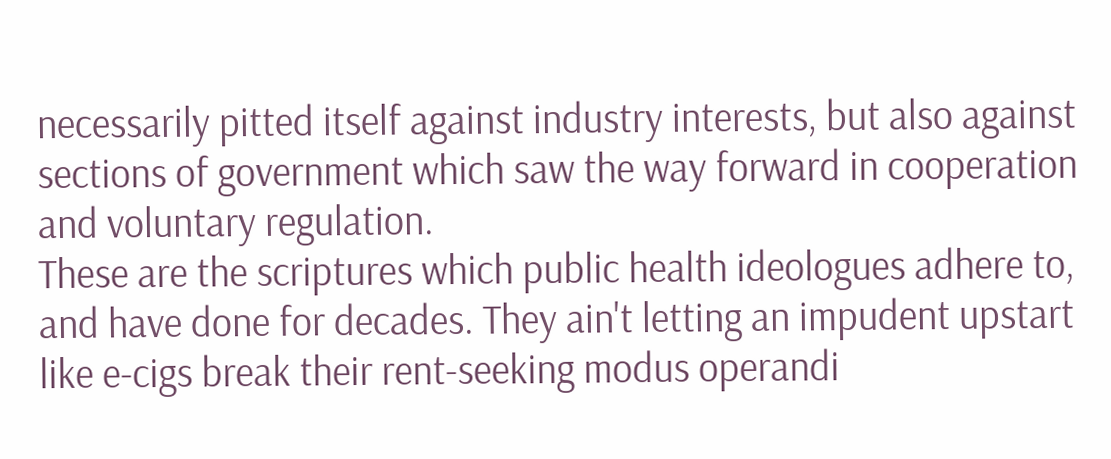necessarily pitted itself against industry interests, but also against sections of government which saw the way forward in cooperation and voluntary regulation.
These are the scriptures which public health ideologues adhere to, and have done for decades. They ain't letting an impudent upstart like e-cigs break their rent-seeking modus operandi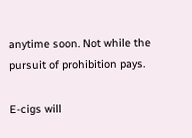anytime soon. Not while the pursuit of prohibition pays.

E-cigs will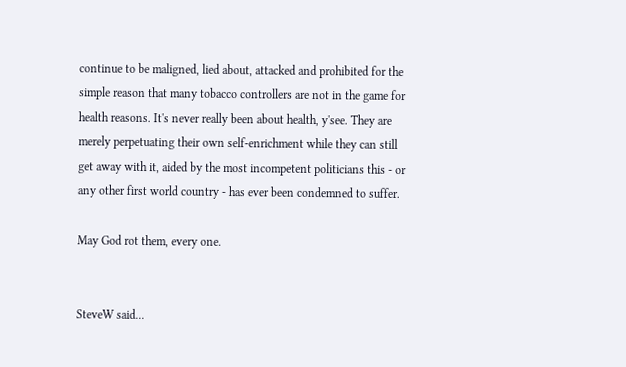continue to be maligned, lied about, attacked and prohibited for the simple reason that many tobacco controllers are not in the game for health reasons. It's never really been about health, y'see. They are merely perpetuating their own self-enrichment while they can still get away with it, aided by the most incompetent politicians this - or any other first world country - has ever been condemned to suffer.

May God rot them, every one.


SteveW said...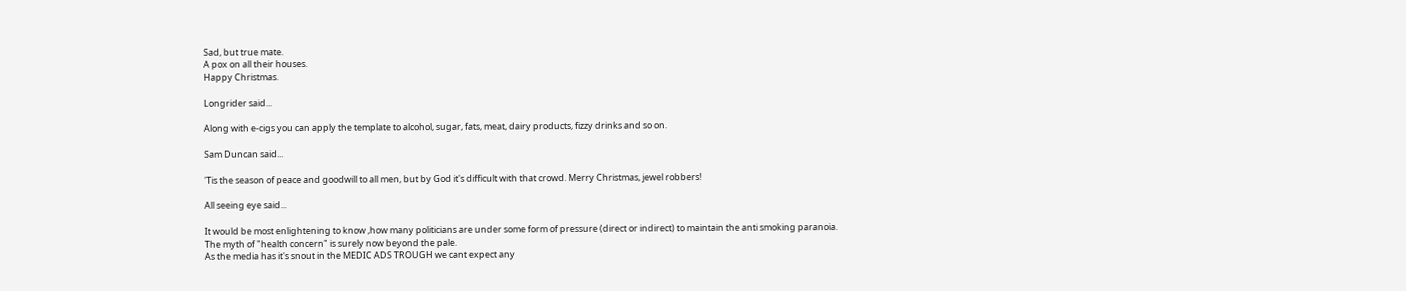Sad, but true mate.
A pox on all their houses.
Happy Christmas.

Longrider said...

Along with e-cigs you can apply the template to alcohol, sugar, fats, meat, dairy products, fizzy drinks and so on.

Sam Duncan said...

'Tis the season of peace and goodwill to all men, but by God it's difficult with that crowd. Merry Christmas, jewel robbers!

All seeing eye said...

It would be most enlightening to know ,how many politicians are under some form of pressure (direct or indirect) to maintain the anti smoking paranoia.
The myth of "health concern" is surely now beyond the pale.
As the media has it's snout in the MEDIC ADS TROUGH we cant expect any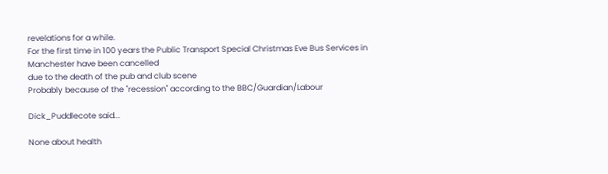revelations for a while.
For the first time in 100 years the Public Transport Special Christmas Eve Bus Services in Manchester have been cancelled
due to the death of the pub and club scene
Probably because of the "recession" according to the BBC/Guardian/Labour

Dick_Puddlecote said...

None about health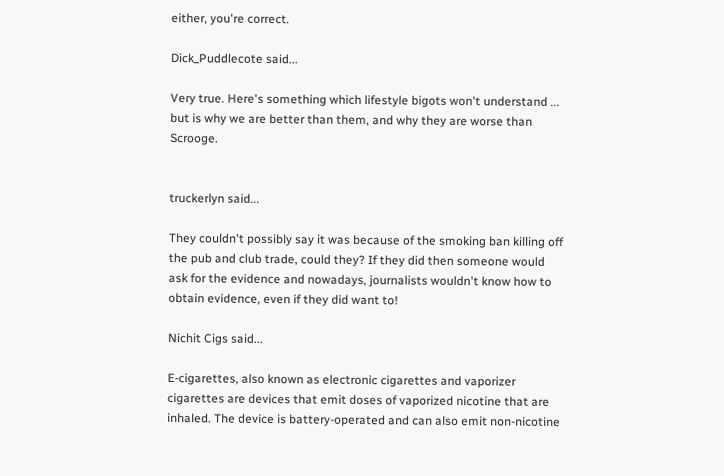either, you're correct.

Dick_Puddlecote said...

Very true. Here's something which lifestyle bigots won't understand ... but is why we are better than them, and why they are worse than Scrooge.


truckerlyn said...

They couldn't possibly say it was because of the smoking ban killing off the pub and club trade, could they? If they did then someone would ask for the evidence and nowadays, journalists wouldn't know how to obtain evidence, even if they did want to!

Nichit Cigs said...

E-cigarettes, also known as electronic cigarettes and vaporizer cigarettes are devices that emit doses of vaporized nicotine that are inhaled. The device is battery-operated and can also emit non-nicotine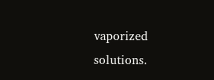vaporized solutions.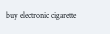buy electronic cigarette